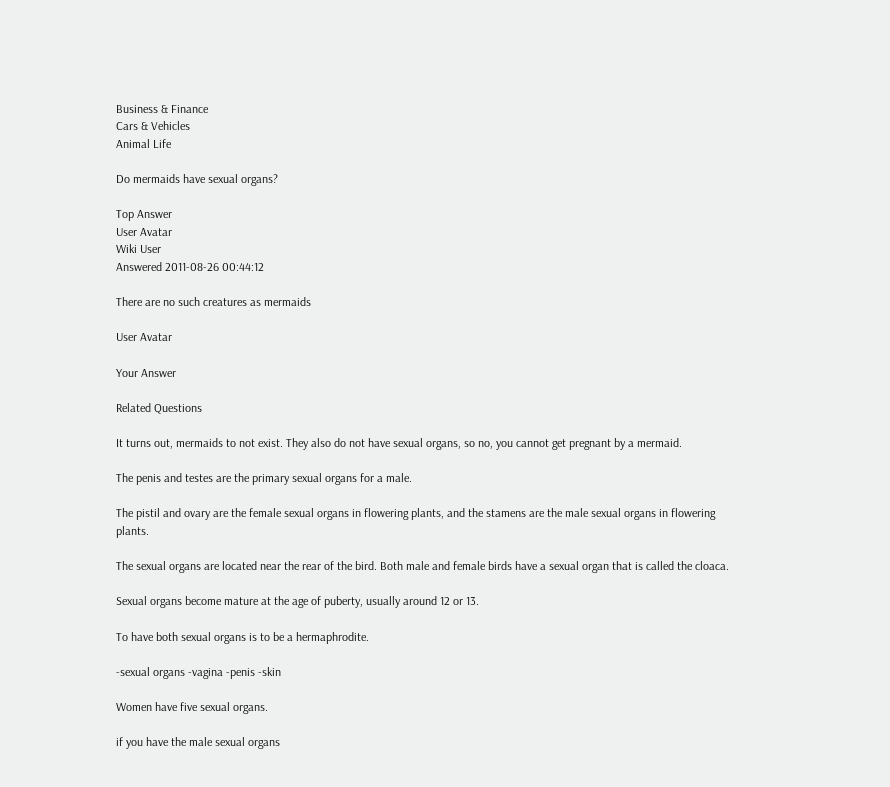Business & Finance
Cars & Vehicles
Animal Life

Do mermaids have sexual organs?

Top Answer
User Avatar
Wiki User
Answered 2011-08-26 00:44:12

There are no such creatures as mermaids

User Avatar

Your Answer

Related Questions

It turns out, mermaids to not exist. They also do not have sexual organs, so no, you cannot get pregnant by a mermaid.

The penis and testes are the primary sexual organs for a male.

The pistil and ovary are the female sexual organs in flowering plants, and the stamens are the male sexual organs in flowering plants.

The sexual organs are located near the rear of the bird. Both male and female birds have a sexual organ that is called the cloaca.

Sexual organs become mature at the age of puberty, usually around 12 or 13.

To have both sexual organs is to be a hermaphrodite.

-sexual organs -vagina -penis -skin

Women have five sexual organs.

if you have the male sexual organs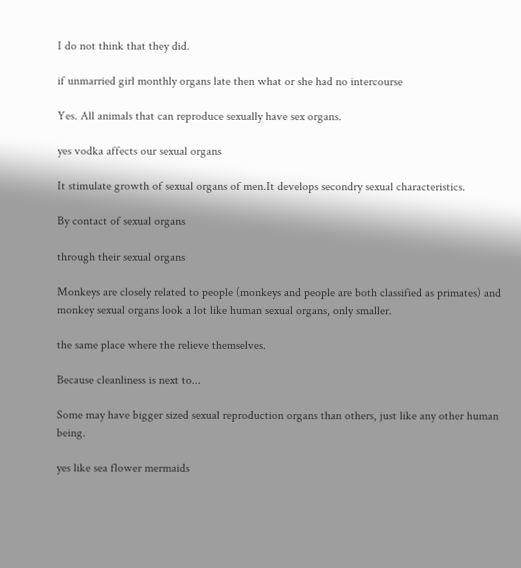I do not think that they did.

if unmarried girl monthly organs late then what or she had no intercourse

Yes. All animals that can reproduce sexually have sex organs.

yes vodka affects our sexual organs

It stimulate growth of sexual organs of men.It develops secondry sexual characteristics.

By contact of sexual organs

through their sexual organs

Monkeys are closely related to people (monkeys and people are both classified as primates) and monkey sexual organs look a lot like human sexual organs, only smaller.

the same place where the relieve themselves.

Because cleanliness is next to...

Some may have bigger sized sexual reproduction organs than others, just like any other human being.

yes like sea flower mermaids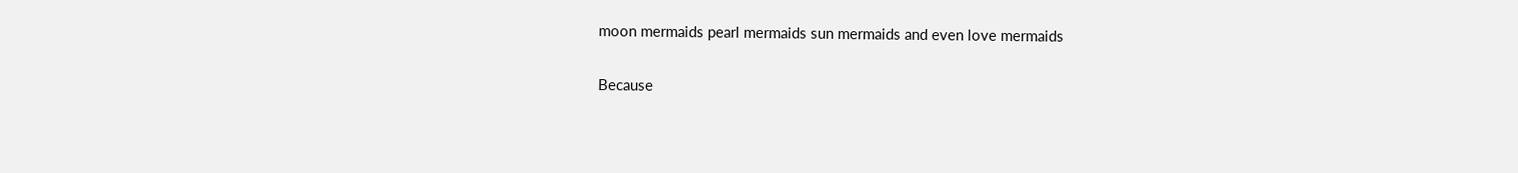moon mermaids pearl mermaids sun mermaids and even love mermaids

Because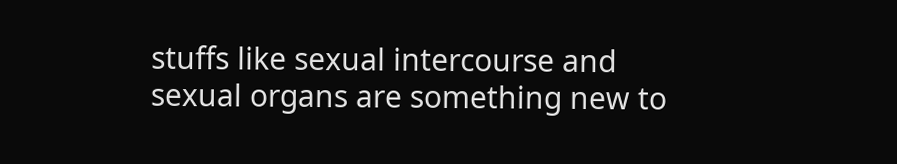stuffs like sexual intercourse and sexual organs are something new to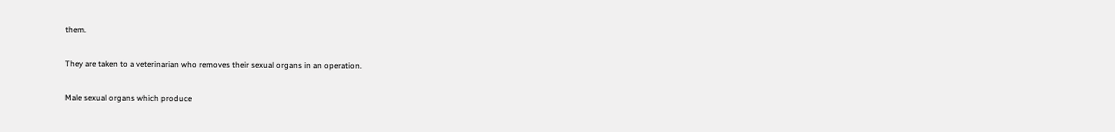them.

They are taken to a veterinarian who removes their sexual organs in an operation.

Male sexual organs which produce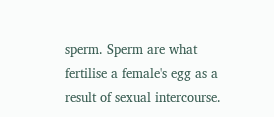sperm. Sperm are what fertilise a female's egg as a result of sexual intercourse.